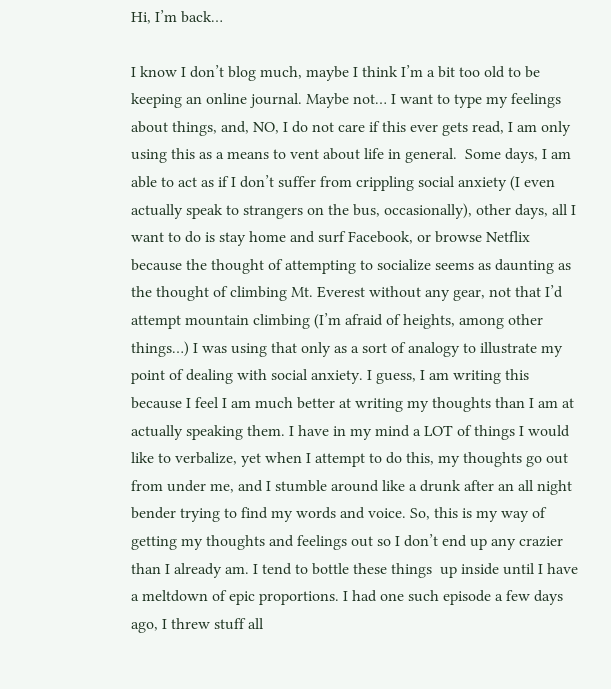Hi, I’m back…

I know I don’t blog much, maybe I think I’m a bit too old to be keeping an online journal. Maybe not… I want to type my feelings about things, and, NO, I do not care if this ever gets read, I am only using this as a means to vent about life in general.  Some days, I am able to act as if I don’t suffer from crippling social anxiety (I even actually speak to strangers on the bus, occasionally), other days, all I want to do is stay home and surf Facebook, or browse Netflix because the thought of attempting to socialize seems as daunting as the thought of climbing Mt. Everest without any gear, not that I’d attempt mountain climbing (I’m afraid of heights, among other things…) I was using that only as a sort of analogy to illustrate my point of dealing with social anxiety. I guess, I am writing this because I feel I am much better at writing my thoughts than I am at actually speaking them. I have in my mind a LOT of things I would like to verbalize, yet when I attempt to do this, my thoughts go out from under me, and I stumble around like a drunk after an all night bender trying to find my words and voice. So, this is my way of getting my thoughts and feelings out so I don’t end up any crazier than I already am. I tend to bottle these things  up inside until I have a meltdown of epic proportions. I had one such episode a few days ago, I threw stuff all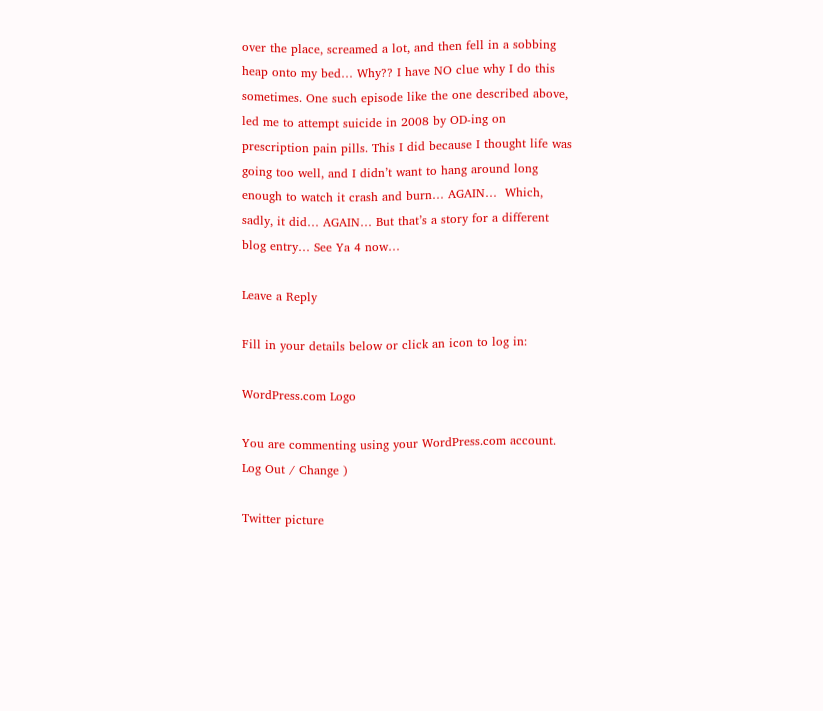over the place, screamed a lot, and then fell in a sobbing heap onto my bed… Why?? I have NO clue why I do this sometimes. One such episode like the one described above, led me to attempt suicide in 2008 by OD-ing on prescription pain pills. This I did because I thought life was going too well, and I didn’t want to hang around long enough to watch it crash and burn… AGAIN…  Which, sadly, it did… AGAIN… But that’s a story for a different blog entry… See Ya 4 now…

Leave a Reply

Fill in your details below or click an icon to log in:

WordPress.com Logo

You are commenting using your WordPress.com account. Log Out / Change )

Twitter picture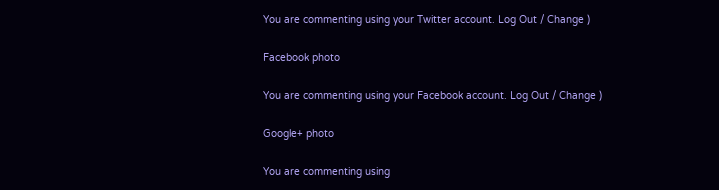You are commenting using your Twitter account. Log Out / Change )

Facebook photo

You are commenting using your Facebook account. Log Out / Change )

Google+ photo

You are commenting using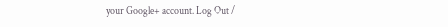your Google+ account. Log Out /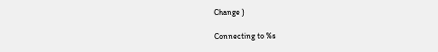Change )

Connecting to %s